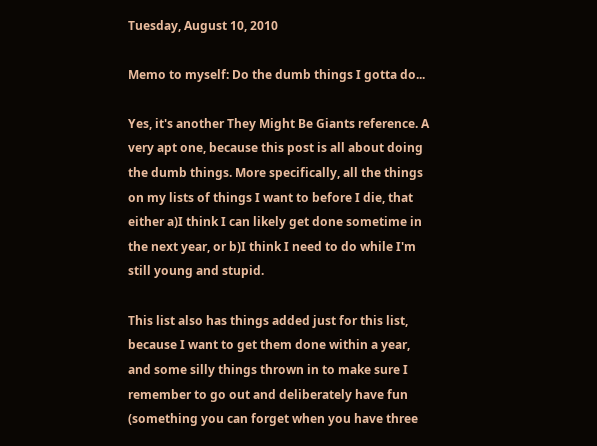Tuesday, August 10, 2010

Memo to myself: Do the dumb things I gotta do...

Yes, it's another They Might Be Giants reference. A very apt one, because this post is all about doing the dumb things. More specifically, all the things on my lists of things I want to before I die, that either a)I think I can likely get done sometime in the next year, or b)I think I need to do while I'm still young and stupid.

This list also has things added just for this list, because I want to get them done within a year, and some silly things thrown in to make sure I remember to go out and deliberately have fun (something you can forget when you have three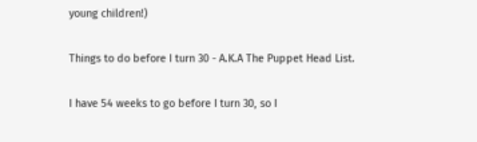young children!)

Things to do before I turn 30 - A.K.A The Puppet Head List.

I have 54 weeks to go before I turn 30, so I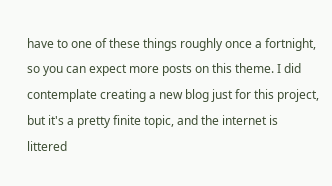have to one of these things roughly once a fortnight, so you can expect more posts on this theme. I did contemplate creating a new blog just for this project, but it's a pretty finite topic, and the internet is littered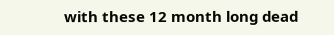with these 12 month long dead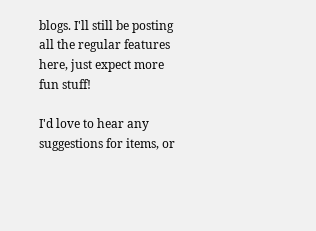blogs. I'll still be posting all the regular features here, just expect more fun stuff!

I'd love to hear any suggestions for items, or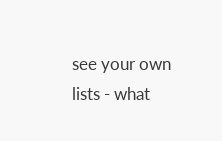see your own lists - what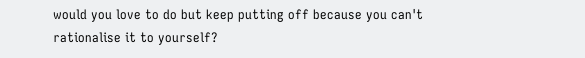would you love to do but keep putting off because you can't rationalise it to yourself?